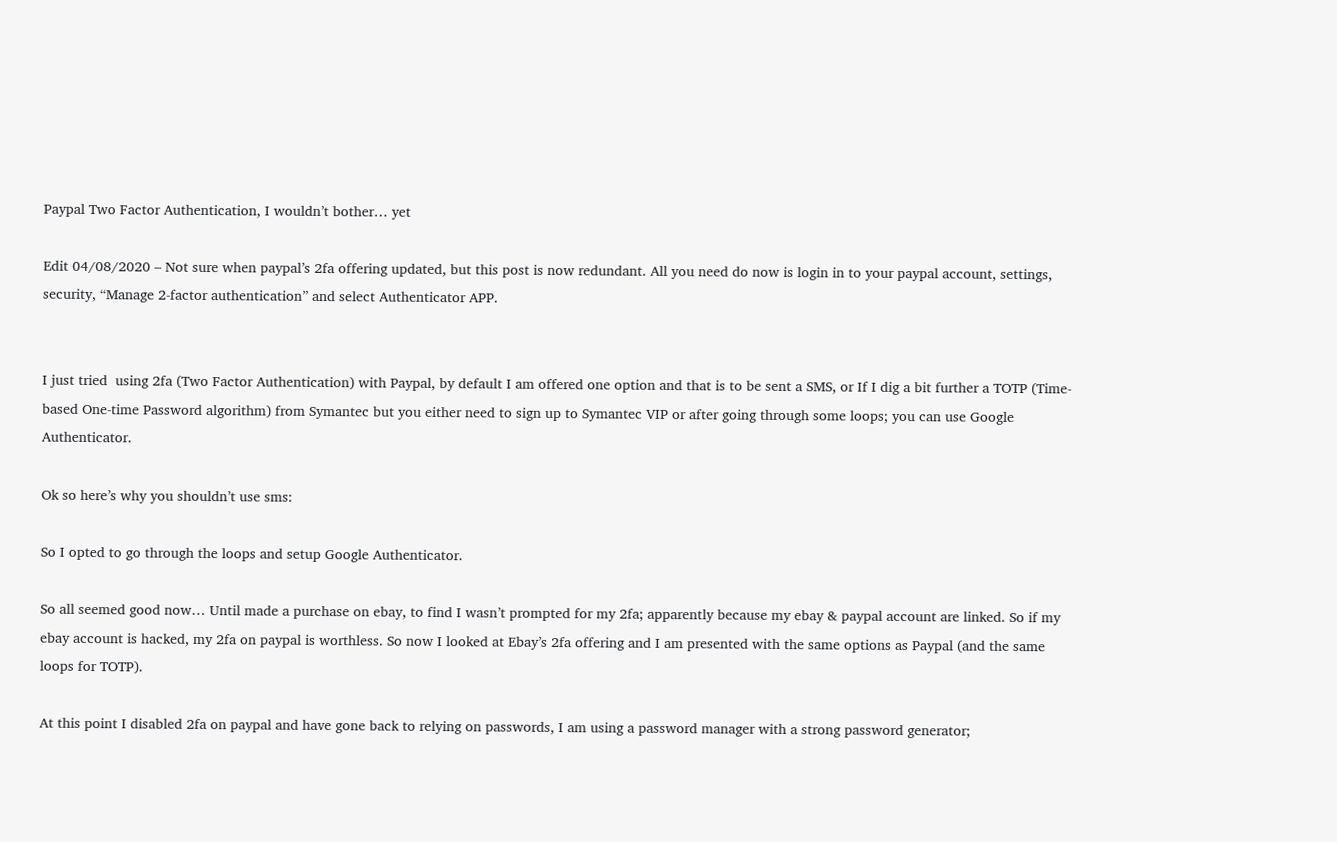Paypal Two Factor Authentication, I wouldn’t bother… yet

Edit 04/08/2020 – Not sure when paypal’s 2fa offering updated, but this post is now redundant. All you need do now is login in to your paypal account, settings, security, “Manage 2-factor authentication” and select Authenticator APP.


I just tried  using 2fa (Two Factor Authentication) with Paypal, by default I am offered one option and that is to be sent a SMS, or If I dig a bit further a TOTP (Time-based One-time Password algorithm) from Symantec but you either need to sign up to Symantec VIP or after going through some loops; you can use Google Authenticator.

Ok so here’s why you shouldn’t use sms:

So I opted to go through the loops and setup Google Authenticator.

So all seemed good now… Until made a purchase on ebay, to find I wasn’t prompted for my 2fa; apparently because my ebay & paypal account are linked. So if my ebay account is hacked, my 2fa on paypal is worthless. So now I looked at Ebay’s 2fa offering and I am presented with the same options as Paypal (and the same loops for TOTP).

At this point I disabled 2fa on paypal and have gone back to relying on passwords, I am using a password manager with a strong password generator;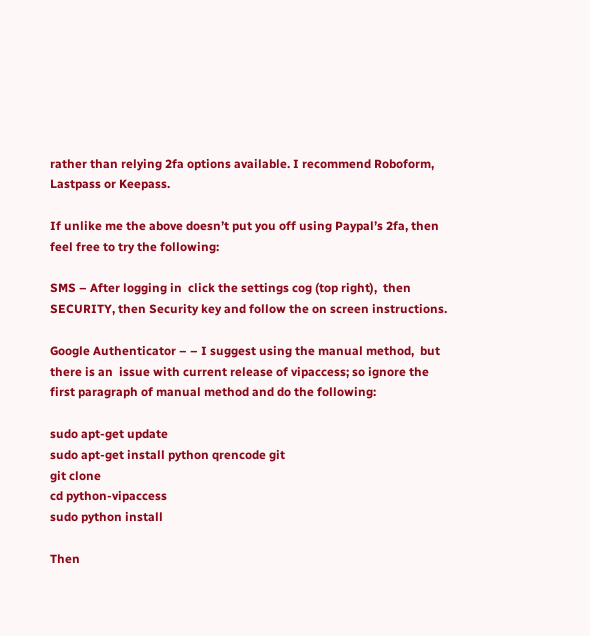rather than relying 2fa options available. I recommend Roboform, Lastpass or Keepass.

If unlike me the above doesn’t put you off using Paypal’s 2fa, then feel free to try the following:

SMS – After logging in  click the settings cog (top right),  then SECURITY, then Security key and follow the on screen instructions.

Google Authenticator – – I suggest using the manual method,  but there is an  issue with current release of vipaccess; so ignore the first paragraph of manual method and do the following:

sudo apt-get update
sudo apt-get install python qrencode git
git clone
cd python-vipaccess
sudo python install

Then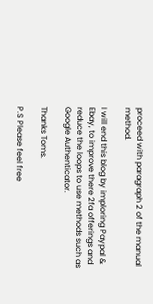proceed with paragraph 2 of the manual method.

I will end this blog by imploring Paypal & Ebay, to improve there 2fa offerings and reduce the loops to use methods such as Google Authenticator.

Thanks Toms.

P.S Please feel free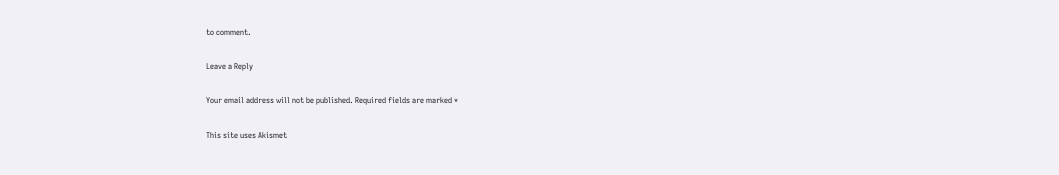to comment.

Leave a Reply

Your email address will not be published. Required fields are marked *

This site uses Akismet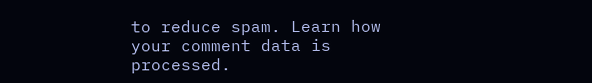to reduce spam. Learn how your comment data is processed.